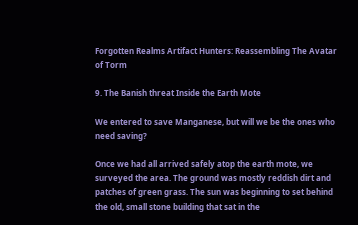Forgotten Realms Artifact Hunters: Reassembling The Avatar of Torm

9. The Banish threat Inside the Earth Mote

We entered to save Manganese, but will we be the ones who need saving?

Once we had all arrived safely atop the earth mote, we surveyed the area. The ground was mostly reddish dirt and patches of green grass. The sun was beginning to set behind the old, small stone building that sat in the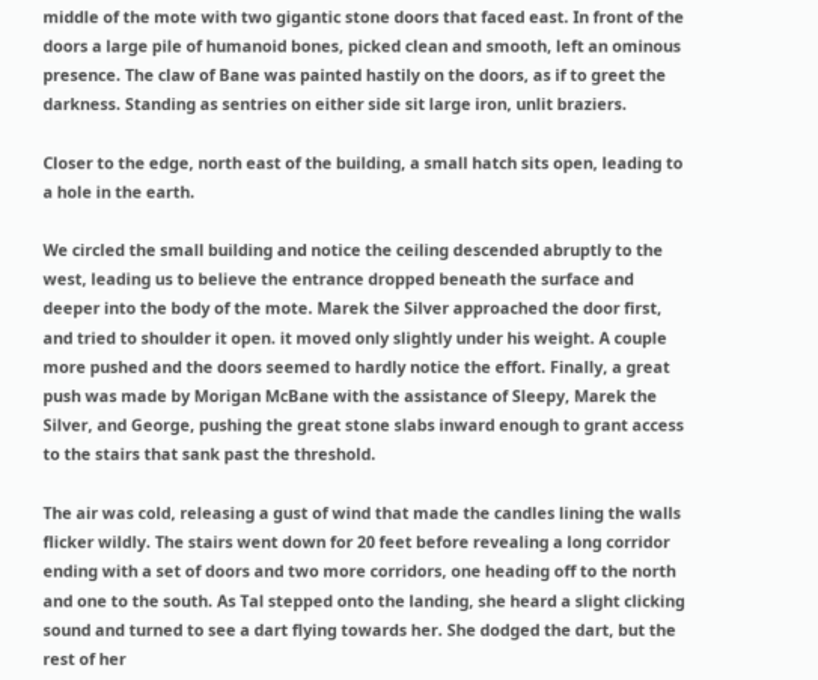middle of the mote with two gigantic stone doors that faced east. In front of the doors a large pile of humanoid bones, picked clean and smooth, left an ominous presence. The claw of Bane was painted hastily on the doors, as if to greet the darkness. Standing as sentries on either side sit large iron, unlit braziers.

Closer to the edge, north east of the building, a small hatch sits open, leading to a hole in the earth.

We circled the small building and notice the ceiling descended abruptly to the west, leading us to believe the entrance dropped beneath the surface and deeper into the body of the mote. Marek the Silver approached the door first, and tried to shoulder it open. it moved only slightly under his weight. A couple more pushed and the doors seemed to hardly notice the effort. Finally, a great push was made by Morigan McBane with the assistance of Sleepy, Marek the Silver, and George, pushing the great stone slabs inward enough to grant access to the stairs that sank past the threshold.

The air was cold, releasing a gust of wind that made the candles lining the walls flicker wildly. The stairs went down for 20 feet before revealing a long corridor ending with a set of doors and two more corridors, one heading off to the north and one to the south. As Tal stepped onto the landing, she heard a slight clicking sound and turned to see a dart flying towards her. She dodged the dart, but the rest of her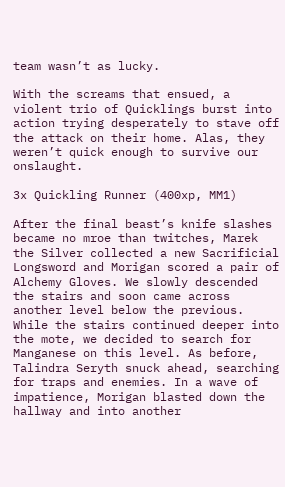team wasn’t as lucky.

With the screams that ensued, a violent trio of Quicklings burst into action trying desperately to stave off the attack on their home. Alas, they weren’t quick enough to survive our onslaught.

3x Quickling Runner (400xp, MM1)

After the final beast’s knife slashes became no mroe than twitches, Marek the Silver collected a new Sacrificial Longsword and Morigan scored a pair of Alchemy Gloves. We slowly descended the stairs and soon came across another level below the previous. While the stairs continued deeper into the mote, we decided to search for Manganese on this level. As before, Talindra Seryth snuck ahead, searching for traps and enemies. In a wave of impatience, Morigan blasted down the hallway and into another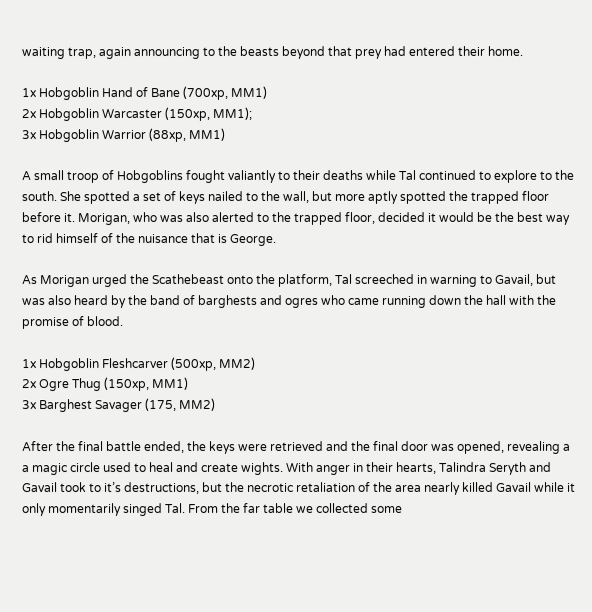waiting trap, again announcing to the beasts beyond that prey had entered their home.

1x Hobgoblin Hand of Bane (700xp, MM1)
2x Hobgoblin Warcaster (150xp, MM1);
3x Hobgoblin Warrior (88xp, MM1)

A small troop of Hobgoblins fought valiantly to their deaths while Tal continued to explore to the south. She spotted a set of keys nailed to the wall, but more aptly spotted the trapped floor before it. Morigan, who was also alerted to the trapped floor, decided it would be the best way to rid himself of the nuisance that is George.

As Morigan urged the Scathebeast onto the platform, Tal screeched in warning to Gavail, but was also heard by the band of barghests and ogres who came running down the hall with the promise of blood.

1x Hobgoblin Fleshcarver (500xp, MM2)
2x Ogre Thug (150xp, MM1)
3x Barghest Savager (175, MM2)

After the final battle ended, the keys were retrieved and the final door was opened, revealing a a magic circle used to heal and create wights. With anger in their hearts, Talindra Seryth and Gavail took to it’s destructions, but the necrotic retaliation of the area nearly killed Gavail while it only momentarily singed Tal. From the far table we collected some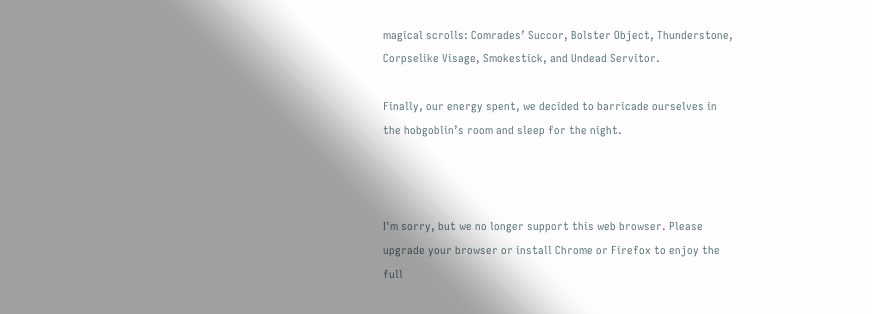magical scrolls: Comrades’ Succor, Bolster Object, Thunderstone, Corpselike Visage, Smokestick, and Undead Servitor.

Finally, our energy spent, we decided to barricade ourselves in the hobgoblin’s room and sleep for the night.



I'm sorry, but we no longer support this web browser. Please upgrade your browser or install Chrome or Firefox to enjoy the full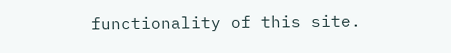functionality of this site.